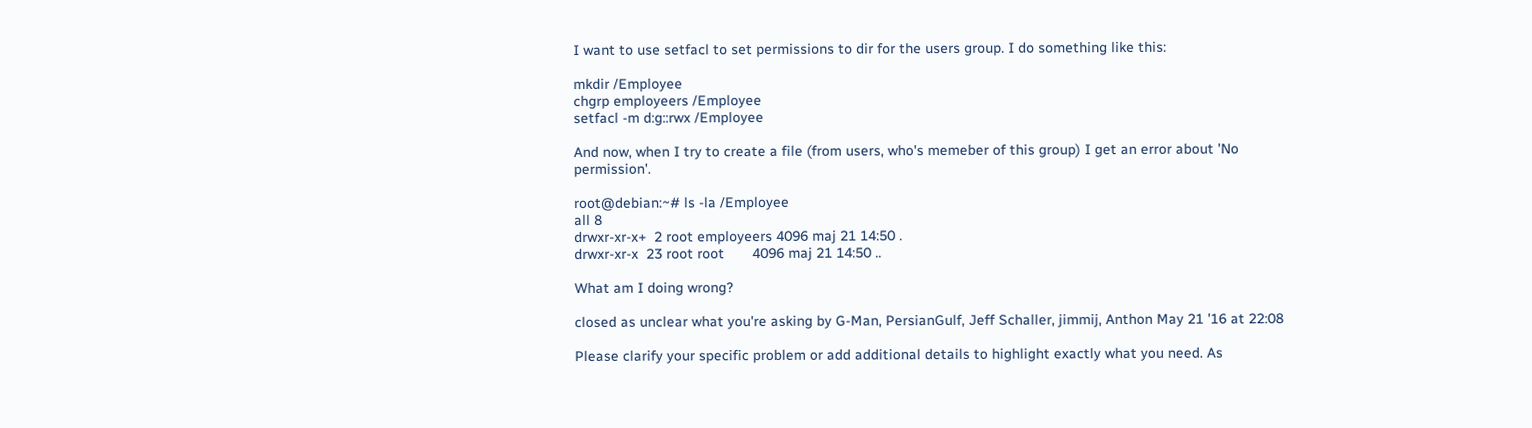I want to use setfacl to set permissions to dir for the users group. I do something like this:

mkdir /Employee
chgrp employeers /Employee
setfacl -m d:g::rwx /Employee

And now, when I try to create a file (from users, who's memeber of this group) I get an error about 'No permission'.

root@debian:~# ls -la /Employee
all 8
drwxr-xr-x+  2 root employeers 4096 maj 21 14:50 .
drwxr-xr-x  23 root root       4096 maj 21 14:50 ..

What am I doing wrong?

closed as unclear what you're asking by G-Man, PersianGulf, Jeff Schaller, jimmij, Anthon May 21 '16 at 22:08

Please clarify your specific problem or add additional details to highlight exactly what you need. As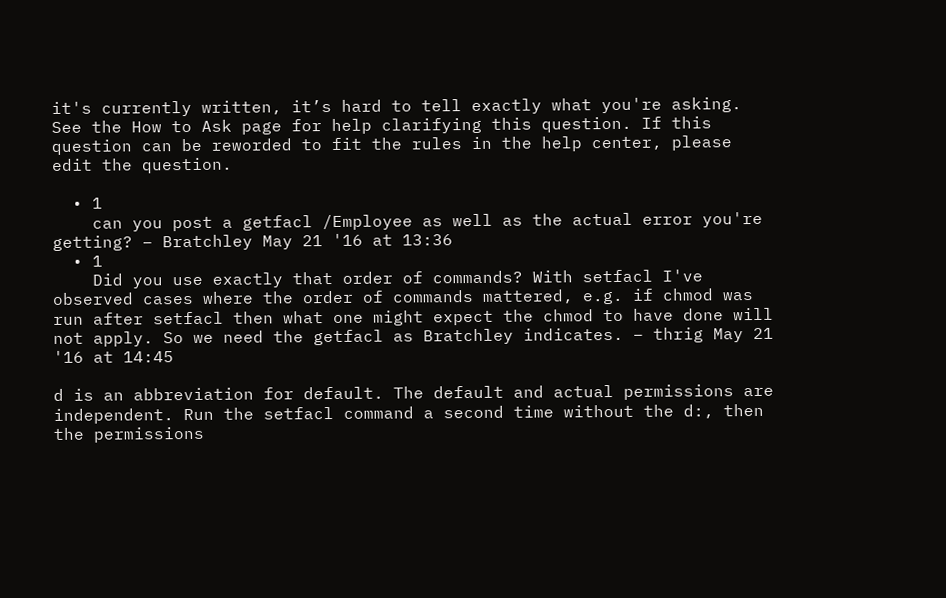it's currently written, it’s hard to tell exactly what you're asking. See the How to Ask page for help clarifying this question. If this question can be reworded to fit the rules in the help center, please edit the question.

  • 1
    can you post a getfacl /Employee as well as the actual error you're getting? – Bratchley May 21 '16 at 13:36
  • 1
    Did you use exactly that order of commands? With setfacl I've observed cases where the order of commands mattered, e.g. if chmod was run after setfacl then what one might expect the chmod to have done will not apply. So we need the getfacl as Bratchley indicates. – thrig May 21 '16 at 14:45

d is an abbreviation for default. The default and actual permissions are independent. Run the setfacl command a second time without the d:, then the permissions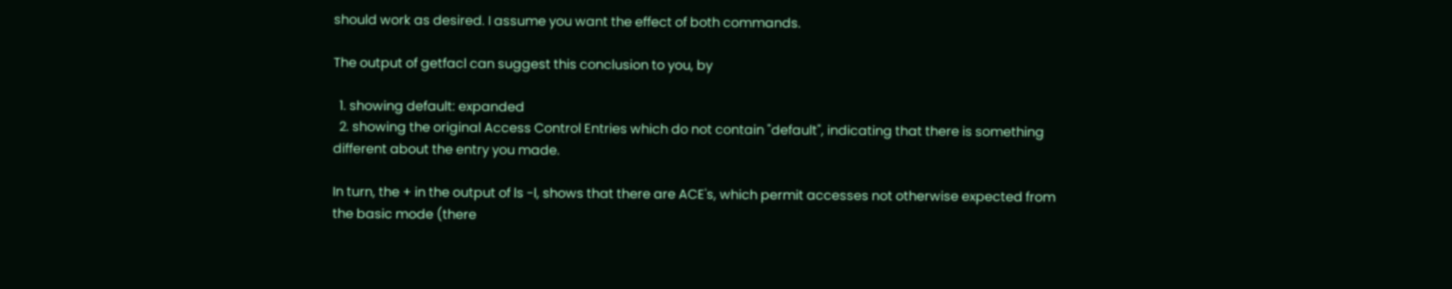should work as desired. I assume you want the effect of both commands.

The output of getfacl can suggest this conclusion to you, by

  1. showing default: expanded
  2. showing the original Access Control Entries which do not contain "default", indicating that there is something different about the entry you made.

In turn, the + in the output of ls -l, shows that there are ACE's, which permit accesses not otherwise expected from the basic mode (there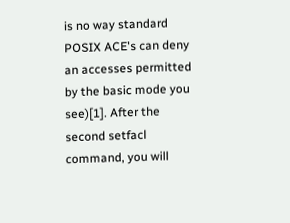is no way standard POSIX ACE's can deny an accesses permitted by the basic mode you see)[1]. After the second setfacl command, you will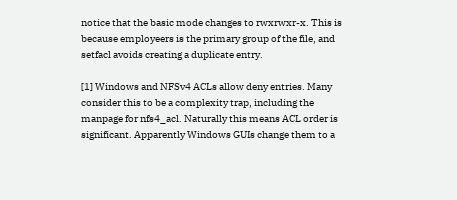notice that the basic mode changes to rwxrwxr-x. This is because employeers is the primary group of the file, and setfacl avoids creating a duplicate entry.

[1] Windows and NFSv4 ACLs allow deny entries. Many consider this to be a complexity trap, including the manpage for nfs4_acl. Naturally this means ACL order is significant. Apparently Windows GUIs change them to a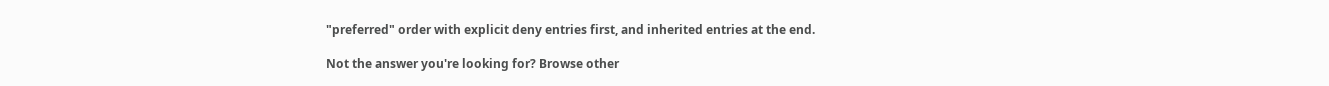"preferred" order with explicit deny entries first, and inherited entries at the end.

Not the answer you're looking for? Browse other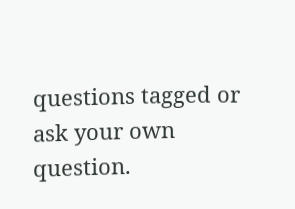questions tagged or ask your own question.